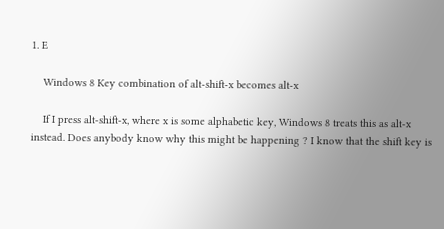1. E

    Windows 8 Key combination of alt-shift-x becomes alt-x

    If I press alt-shift-x, where x is some alphabetic key, Windows 8 treats this as alt-x instead. Does anybody know why this might be happening ? I know that the shift key is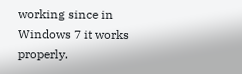working since in Windows 7 it works properly.